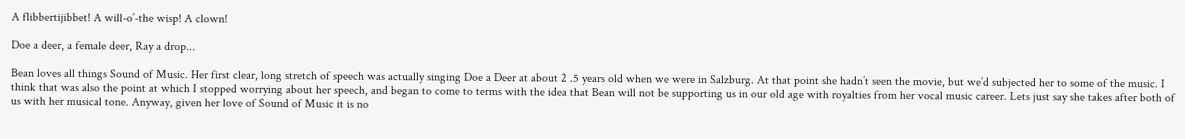A flibbertijibbet! A will-o’-the wisp! A clown!

Doe a deer, a female deer, Ray a drop...

Bean loves all things Sound of Music. Her first clear, long stretch of speech was actually singing Doe a Deer at about 2 .5 years old when we were in Salzburg. At that point she hadn’t seen the movie, but we’d subjected her to some of the music. I think that was also the point at which I stopped worrying about her speech, and began to come to terms with the idea that Bean will not be supporting us in our old age with royalties from her vocal music career. Lets just say she takes after both of us with her musical tone. Anyway, given her love of Sound of Music it is no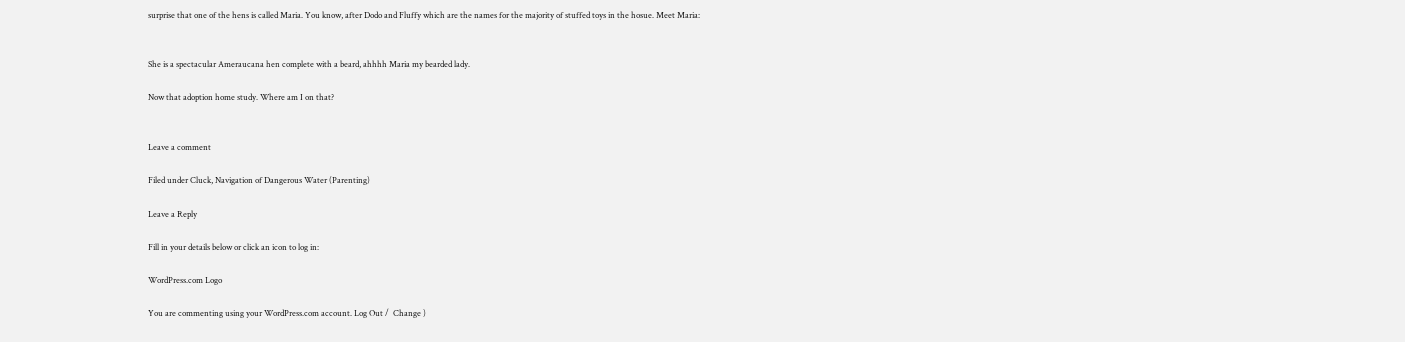surprise that one of the hens is called Maria. You know, after Dodo and Fluffy which are the names for the majority of stuffed toys in the hosue. Meet Maria:


She is a spectacular Ameraucana hen complete with a beard, ahhhh Maria my bearded lady.

Now that adoption home study. Where am I on that?


Leave a comment

Filed under Cluck, Navigation of Dangerous Water (Parenting)

Leave a Reply

Fill in your details below or click an icon to log in:

WordPress.com Logo

You are commenting using your WordPress.com account. Log Out /  Change )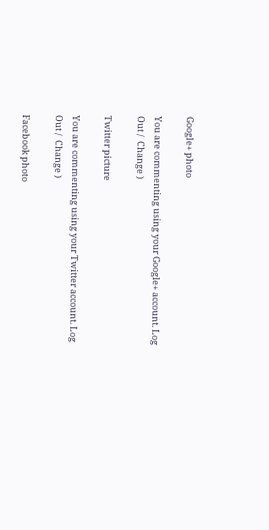Google+ photo

You are commenting using your Google+ account. Log Out /  Change )

Twitter picture

You are commenting using your Twitter account. Log Out /  Change )

Facebook photo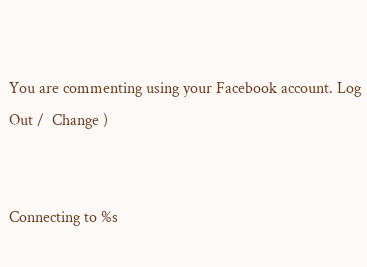You are commenting using your Facebook account. Log Out /  Change )


Connecting to %s